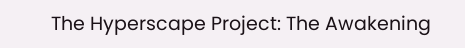The Hyperscape Project: The Awakening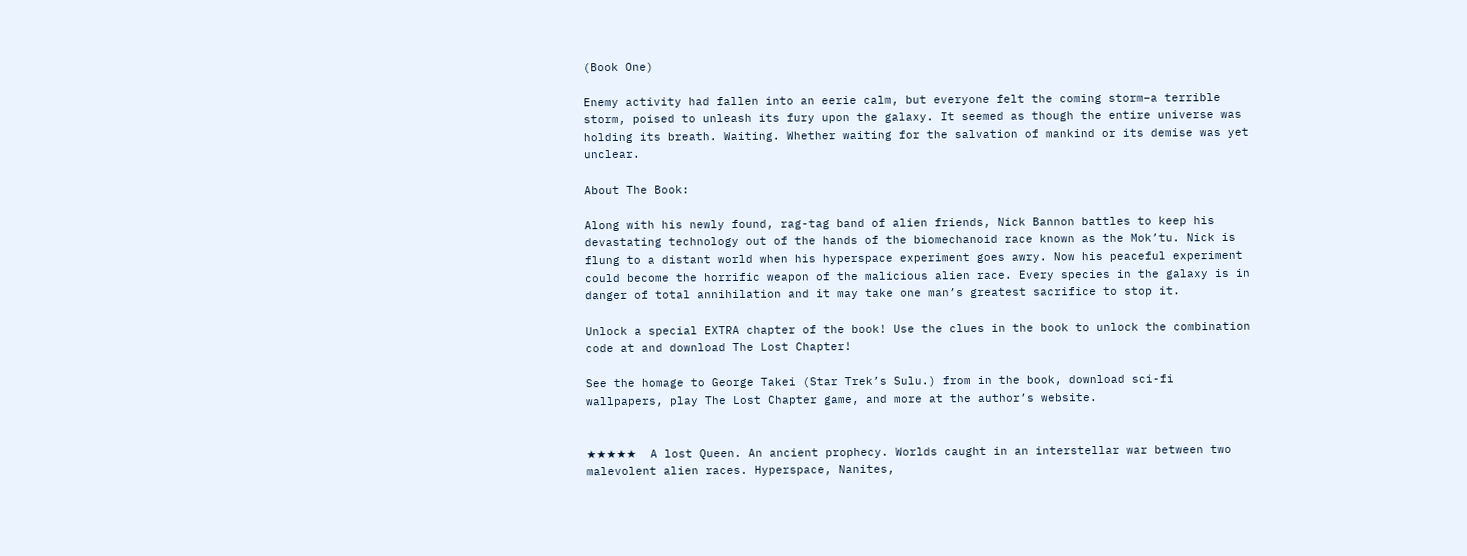(Book One)

Enemy activity had fallen into an eerie calm, but everyone felt the coming storm–a terrible storm, poised to unleash its fury upon the galaxy. It seemed as though the entire universe was holding its breath. Waiting. Whether waiting for the salvation of mankind or its demise was yet unclear.

About The Book:

Along with his newly found, rag-tag band of alien friends, Nick Bannon battles to keep his devastating technology out of the hands of the biomechanoid race known as the Mok’tu. Nick is flung to a distant world when his hyperspace experiment goes awry. Now his peaceful experiment could become the horrific weapon of the malicious alien race. Every species in the galaxy is in danger of total annihilation and it may take one man’s greatest sacrifice to stop it.

Unlock a special EXTRA chapter of the book! Use the clues in the book to unlock the combination code at and download The Lost Chapter!

See the homage to George Takei (Star Trek’s Sulu.) from in the book, download sci-fi wallpapers, play The Lost Chapter game, and more at the author’s website.


★★★★★  A lost Queen. An ancient prophecy. Worlds caught in an interstellar war between two malevolent alien races. Hyperspace, Nanites,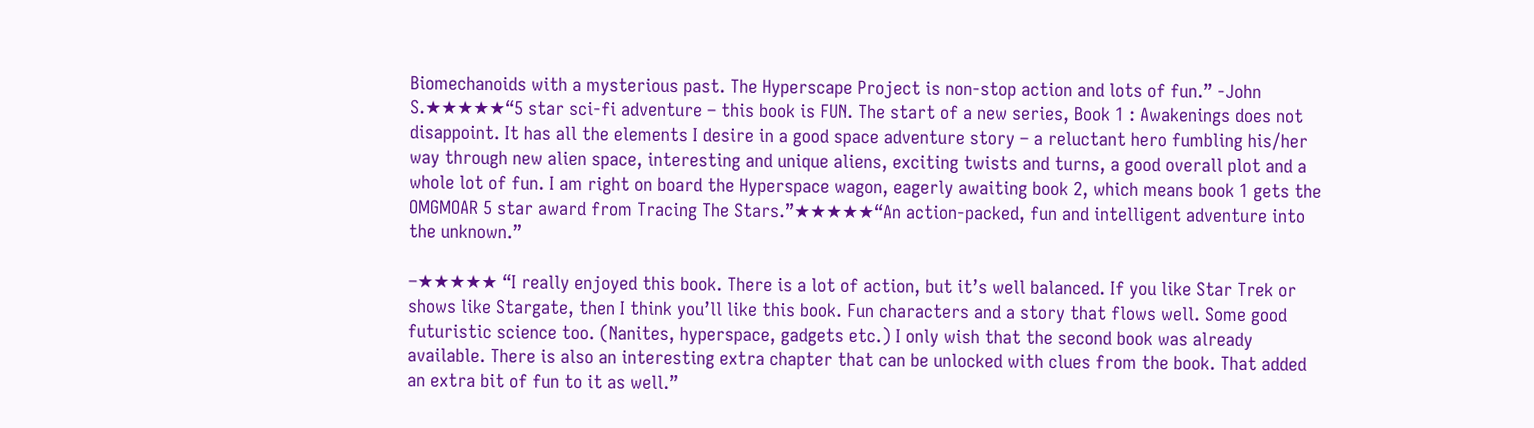Biomechanoids with a mysterious past. The Hyperscape Project is non-stop action and lots of fun.” -John S.★★★★★“5 star sci-fi adventure – this book is FUN. The start of a new series, Book 1 : Awakenings does not disappoint. It has all the elements I desire in a good space adventure story – a reluctant hero fumbling his/her way through new alien space, interesting and unique aliens, exciting twists and turns, a good overall plot and a whole lot of fun. I am right on board the Hyperspace wagon, eagerly awaiting book 2, which means book 1 gets the OMGMOAR 5 star award from Tracing The Stars.”★★★★★“An action-packed, fun and intelligent adventure into the unknown.”

–★★★★★ “I really enjoyed this book. There is a lot of action, but it’s well balanced. If you like Star Trek or shows like Stargate, then I think you’ll like this book. Fun characters and a story that flows well. Some good futuristic science too. (Nanites, hyperspace, gadgets etc.) I only wish that the second book was already available. There is also an interesting extra chapter that can be unlocked with clues from the book. That added an extra bit of fun to it as well.”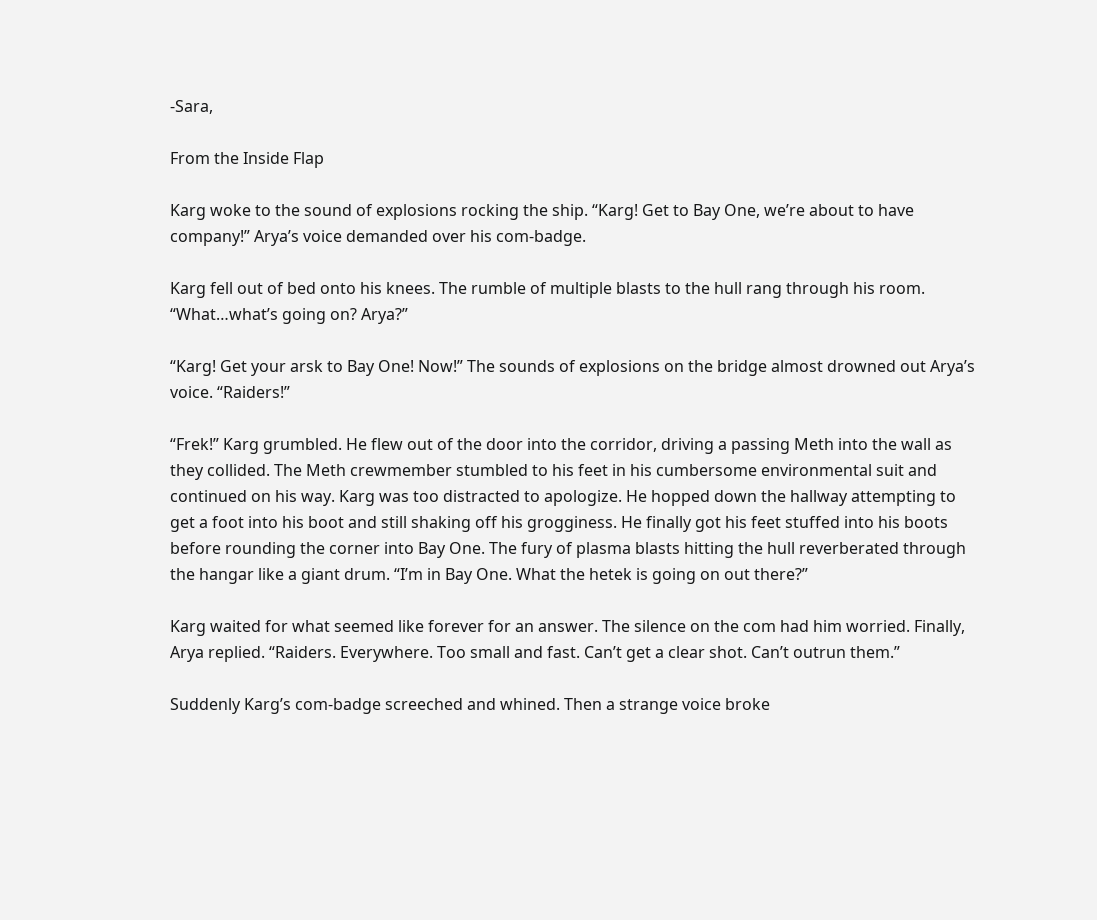-Sara,

From the Inside Flap

Karg woke to the sound of explosions rocking the ship. “Karg! Get to Bay One, we’re about to have company!” Arya’s voice demanded over his com-badge.

Karg fell out of bed onto his knees. The rumble of multiple blasts to the hull rang through his room. “What…what’s going on? Arya?”

“Karg! Get your arsk to Bay One! Now!” The sounds of explosions on the bridge almost drowned out Arya’s voice. “Raiders!”

“Frek!” Karg grumbled. He flew out of the door into the corridor, driving a passing Meth into the wall as they collided. The Meth crewmember stumbled to his feet in his cumbersome environmental suit and continued on his way. Karg was too distracted to apologize. He hopped down the hallway attempting to get a foot into his boot and still shaking off his grogginess. He finally got his feet stuffed into his boots before rounding the corner into Bay One. The fury of plasma blasts hitting the hull reverberated through the hangar like a giant drum. “I’m in Bay One. What the hetek is going on out there?”

Karg waited for what seemed like forever for an answer. The silence on the com had him worried. Finally, Arya replied. “Raiders. Everywhere. Too small and fast. Can’t get a clear shot. Can’t outrun them.”

Suddenly Karg’s com-badge screeched and whined. Then a strange voice broke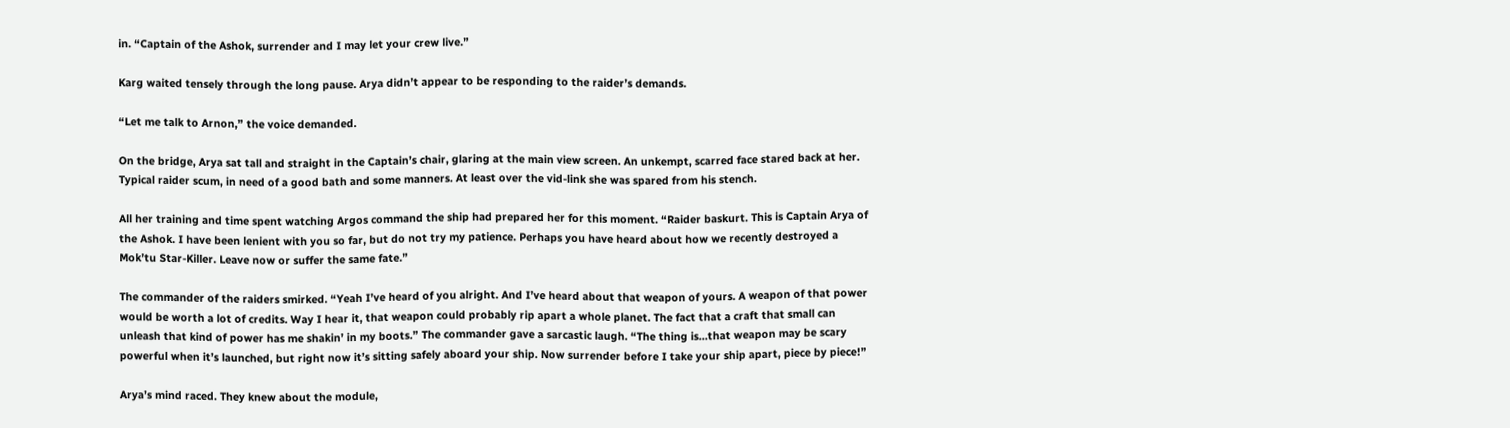in. “Captain of the Ashok, surrender and I may let your crew live.”

Karg waited tensely through the long pause. Arya didn’t appear to be responding to the raider’s demands.

“Let me talk to Arnon,” the voice demanded.

On the bridge, Arya sat tall and straight in the Captain’s chair, glaring at the main view screen. An unkempt, scarred face stared back at her. Typical raider scum, in need of a good bath and some manners. At least over the vid-link she was spared from his stench.

All her training and time spent watching Argos command the ship had prepared her for this moment. “Raider baskurt. This is Captain Arya of the Ashok. I have been lenient with you so far, but do not try my patience. Perhaps you have heard about how we recently destroyed a Mok’tu Star-Killer. Leave now or suffer the same fate.”

The commander of the raiders smirked. “Yeah I’ve heard of you alright. And I’ve heard about that weapon of yours. A weapon of that power would be worth a lot of credits. Way I hear it, that weapon could probably rip apart a whole planet. The fact that a craft that small can unleash that kind of power has me shakin’ in my boots.” The commander gave a sarcastic laugh. “The thing is…that weapon may be scary powerful when it’s launched, but right now it’s sitting safely aboard your ship. Now surrender before I take your ship apart, piece by piece!”

Arya’s mind raced. They knew about the module,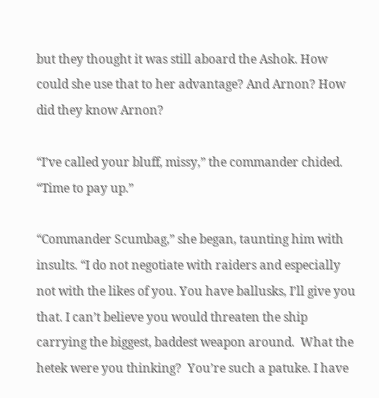but they thought it was still aboard the Ashok. How could she use that to her advantage? And Arnon? How did they know Arnon?

“I’ve called your bluff, missy,” the commander chided.  “Time to pay up.”

“Commander Scumbag,” she began, taunting him with insults. “I do not negotiate with raiders and especially not with the likes of you. You have ballusks, I’ll give you that. I can’t believe you would threaten the ship carrying the biggest, baddest weapon around.  What the hetek were you thinking?  You’re such a patuke. I have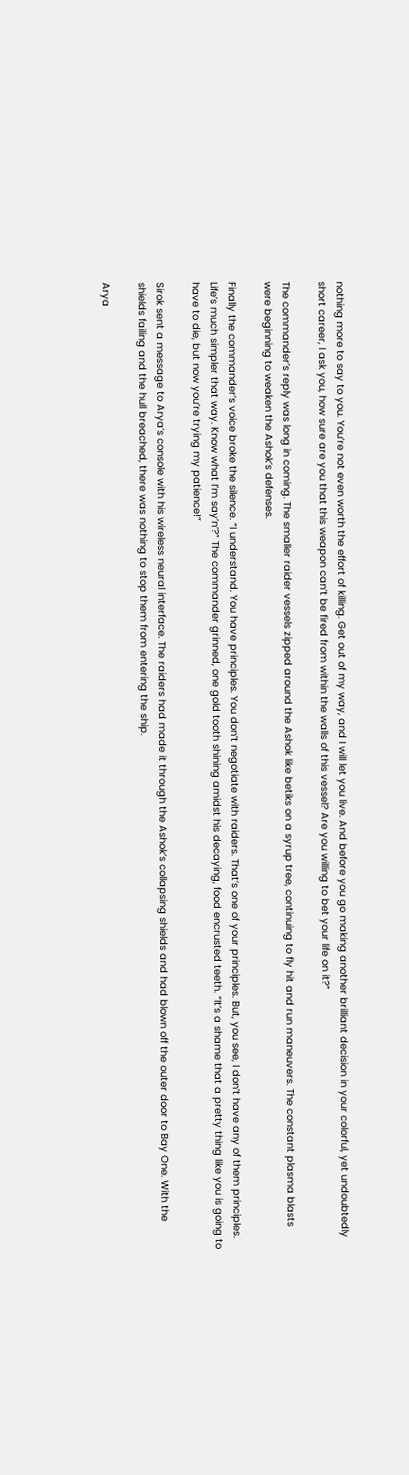nothing more to say to you. You’re not even worth the effort of killing. Get out of my way, and I will let you live. And before you go making another brilliant decision in your colorful, yet undoubtedly short career, I ask you, how sure are you that this weapon can’t be fired from within the walls of this vessel? Are you willing to bet your life on it?”

The commander’s reply was long in coming. The smaller raider vessels zipped around the Ashok like betiks on a syrup tree, continuing to fly hit and run maneuvers. The constant plasma blasts were beginning to weaken the Ashok’s defenses.

Finally the commander’s voice broke the silence. “I understand. You have principles. You don’t negotiate with raiders. That’s one of your principles. But, you see, I don’t have any of them principles. Life’s much simpler that way. Know what I’m say’n’?” The commander grinned, one gold tooth shining amidst his decaying, food encrusted teeth. “It’s a shame that a pretty thing like you is going to have to die, but now you’re trying my patience!”

Sirok sent a message to Arya’s console with his wireless neural interface. The raiders had made it through the Ashok’s collapsing shields and had blown off the outer door to Bay One. With the shields failing and the hull breached, there was nothing to stop them from entering the ship.

Arya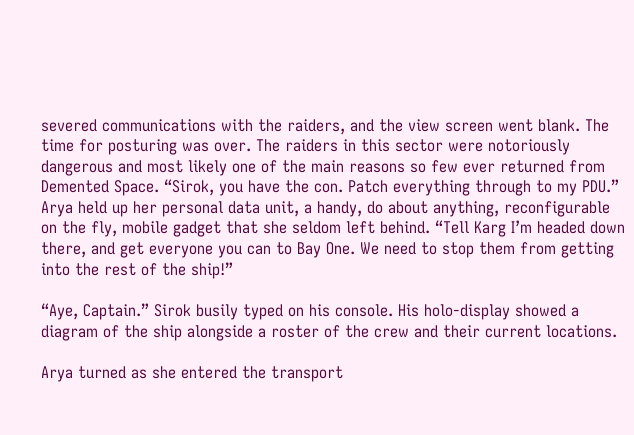severed communications with the raiders, and the view screen went blank. The time for posturing was over. The raiders in this sector were notoriously dangerous and most likely one of the main reasons so few ever returned from Demented Space. “Sirok, you have the con. Patch everything through to my PDU.” Arya held up her personal data unit, a handy, do about anything, reconfigurable on the fly, mobile gadget that she seldom left behind. “Tell Karg I’m headed down there, and get everyone you can to Bay One. We need to stop them from getting into the rest of the ship!”

“Aye, Captain.” Sirok busily typed on his console. His holo-display showed a diagram of the ship alongside a roster of the crew and their current locations.

Arya turned as she entered the transport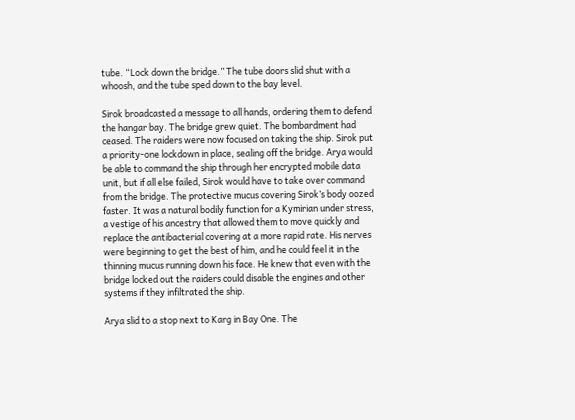tube. “Lock down the bridge.” The tube doors slid shut with a whoosh, and the tube sped down to the bay level.

Sirok broadcasted a message to all hands, ordering them to defend the hangar bay. The bridge grew quiet. The bombardment had ceased. The raiders were now focused on taking the ship. Sirok put a priority-one lockdown in place, sealing off the bridge. Arya would be able to command the ship through her encrypted mobile data unit, but if all else failed, Sirok would have to take over command from the bridge. The protective mucus covering Sirok’s body oozed faster. It was a natural bodily function for a Kymirian under stress, a vestige of his ancestry that allowed them to move quickly and replace the antibacterial covering at a more rapid rate. His nerves were beginning to get the best of him, and he could feel it in the thinning mucus running down his face. He knew that even with the bridge locked out the raiders could disable the engines and other systems if they infiltrated the ship.

Arya slid to a stop next to Karg in Bay One. The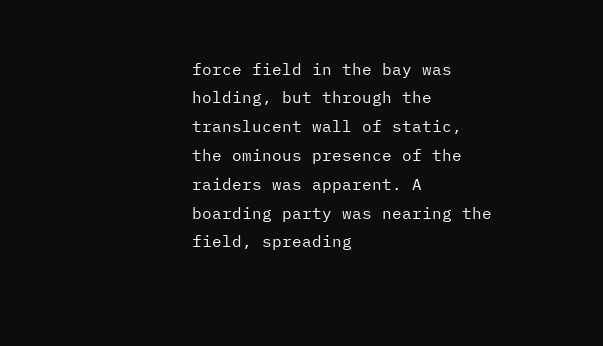force field in the bay was holding, but through the translucent wall of static, the ominous presence of the raiders was apparent. A boarding party was nearing the field, spreading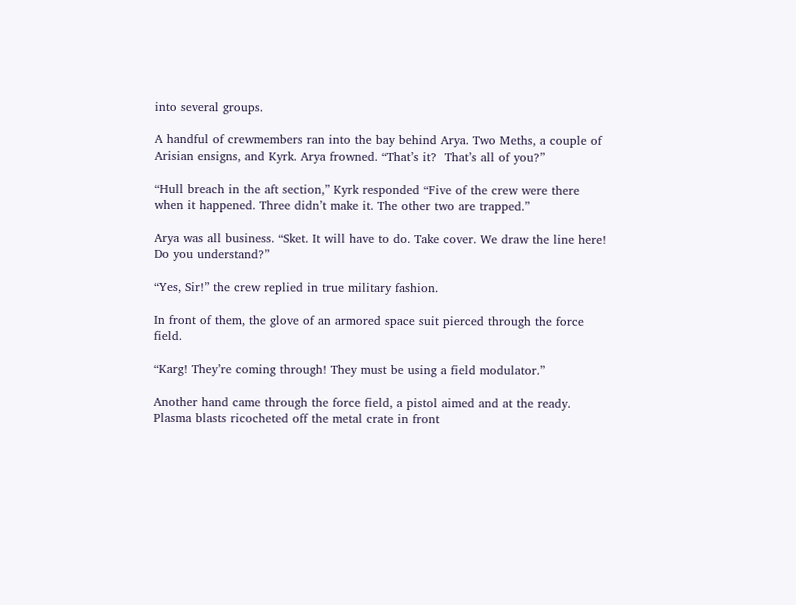into several groups.

A handful of crewmembers ran into the bay behind Arya. Two Meths, a couple of Arisian ensigns, and Kyrk. Arya frowned. “That’s it?  That’s all of you?”

“Hull breach in the aft section,” Kyrk responded “Five of the crew were there when it happened. Three didn’t make it. The other two are trapped.”

Arya was all business. “Sket. It will have to do. Take cover. We draw the line here! Do you understand?”

“Yes, Sir!” the crew replied in true military fashion.

In front of them, the glove of an armored space suit pierced through the force field.

“Karg! They’re coming through! They must be using a field modulator.”

Another hand came through the force field, a pistol aimed and at the ready.  Plasma blasts ricocheted off the metal crate in front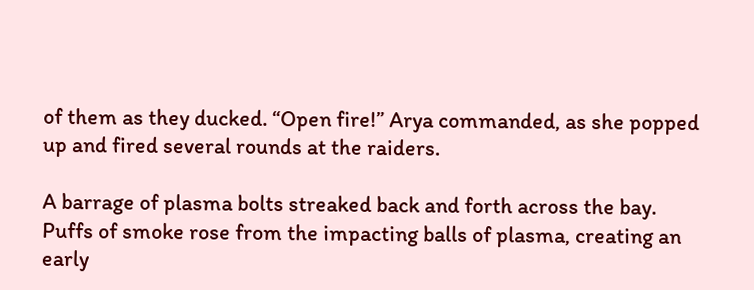of them as they ducked. “Open fire!” Arya commanded, as she popped up and fired several rounds at the raiders.

A barrage of plasma bolts streaked back and forth across the bay. Puffs of smoke rose from the impacting balls of plasma, creating an early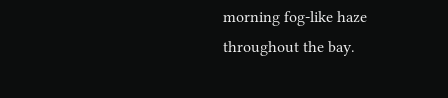morning fog-like haze throughout the bay.